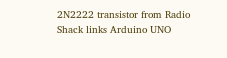2N2222 transistor from Radio Shack links Arduino UNO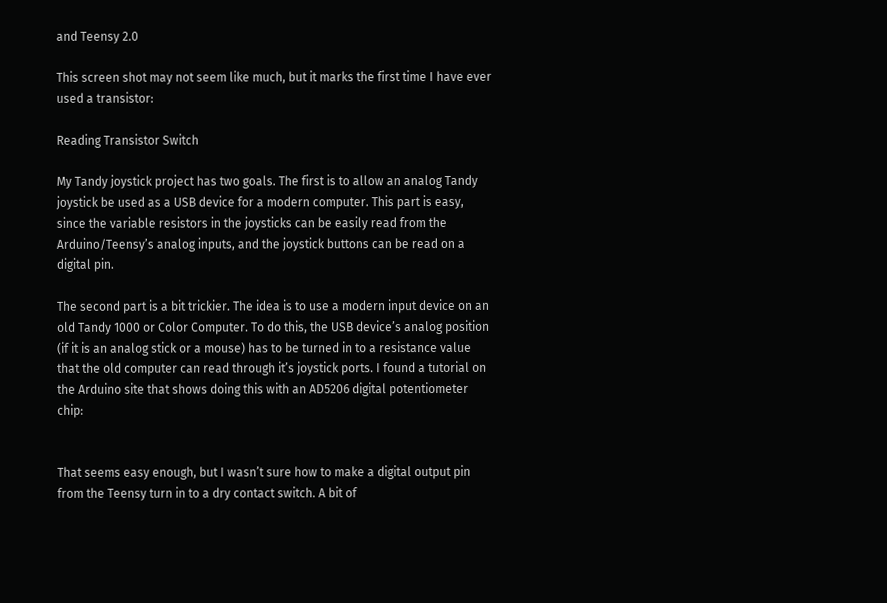and Teensy 2.0

This screen shot may not seem like much, but it marks the first time I have ever used a transistor:

Reading Transistor Switch

My Tandy joystick project has two goals. The first is to allow an analog Tandy joystick be used as a USB device for a modern computer. This part is easy, since the variable resistors in the joysticks can be easily read from the Arduino/Teensy’s analog inputs, and the joystick buttons can be read on a digital pin.

The second part is a bit trickier. The idea is to use a modern input device on an old Tandy 1000 or Color Computer. To do this, the USB device’s analog position (if it is an analog stick or a mouse) has to be turned in to a resistance value that the old computer can read through it’s joystick ports. I found a tutorial on the Arduino site that shows doing this with an AD5206 digital potentiometer chip:


That seems easy enough, but I wasn’t sure how to make a digital output pin from the Teensy turn in to a dry contact switch. A bit of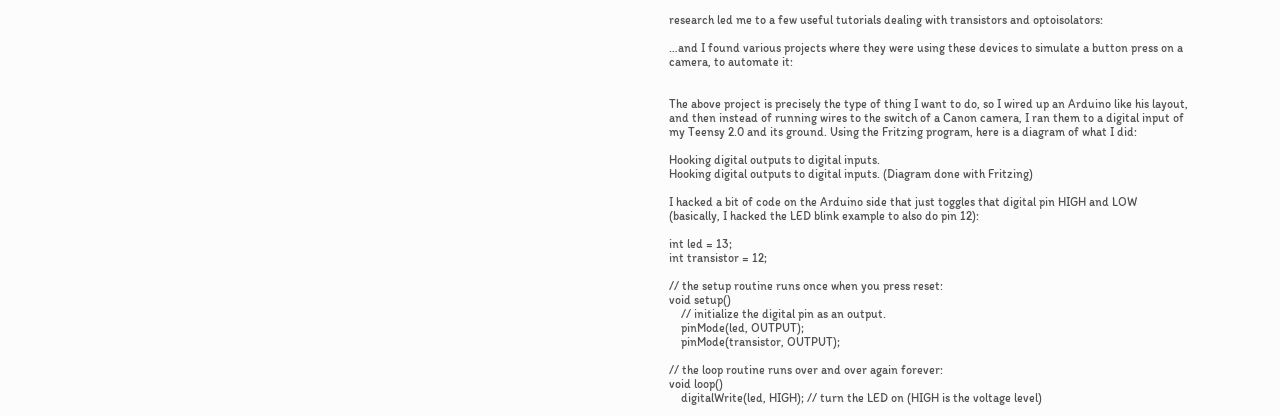research led me to a few useful tutorials dealing with transistors and optoisolators:

…and I found various projects where they were using these devices to simulate a button press on a camera, to automate it:


The above project is precisely the type of thing I want to do, so I wired up an Arduino like his layout, and then instead of running wires to the switch of a Canon camera, I ran them to a digital input of my Teensy 2.0 and its ground. Using the Fritzing program, here is a diagram of what I did:

Hooking digital outputs to digital inputs.
Hooking digital outputs to digital inputs. (Diagram done with Fritzing)

I hacked a bit of code on the Arduino side that just toggles that digital pin HIGH and LOW (basically, I hacked the LED blink example to also do pin 12):

int led = 13;
int transistor = 12;

// the setup routine runs once when you press reset:
void setup()
    // initialize the digital pin as an output.
    pinMode(led, OUTPUT);
    pinMode(transistor, OUTPUT);

// the loop routine runs over and over again forever:
void loop()
    digitalWrite(led, HIGH); // turn the LED on (HIGH is the voltage level)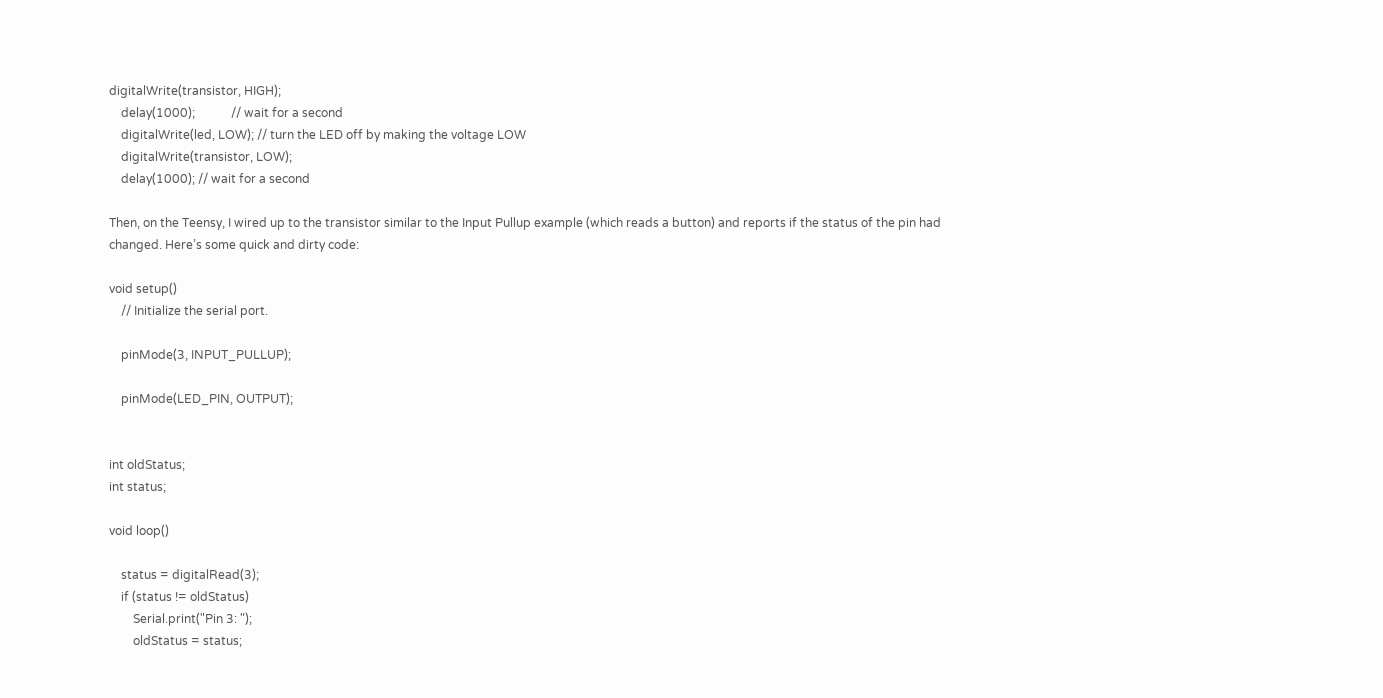digitalWrite(transistor, HIGH);
    delay(1000);            // wait for a second
    digitalWrite(led, LOW); // turn the LED off by making the voltage LOW
    digitalWrite(transistor, LOW);
    delay(1000); // wait for a second

Then, on the Teensy, I wired up to the transistor similar to the Input Pullup example (which reads a button) and reports if the status of the pin had changed. Here’s some quick and dirty code:

void setup()
    // Initialize the serial port.

    pinMode(3, INPUT_PULLUP);

    pinMode(LED_PIN, OUTPUT);


int oldStatus;
int status;

void loop()

    status = digitalRead(3);
    if (status != oldStatus)
        Serial.print("Pin 3: ");
        oldStatus = status;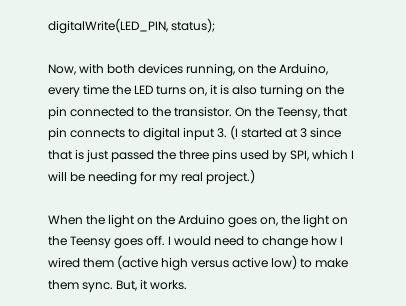digitalWrite(LED_PIN, status);

Now, with both devices running, on the Arduino, every time the LED turns on, it is also turning on the pin connected to the transistor. On the Teensy, that pin connects to digital input 3. (I started at 3 since that is just passed the three pins used by SPI, which I will be needing for my real project.)

When the light on the Arduino goes on, the light on the Teensy goes off. I would need to change how I wired them (active high versus active low) to make them sync. But, it works.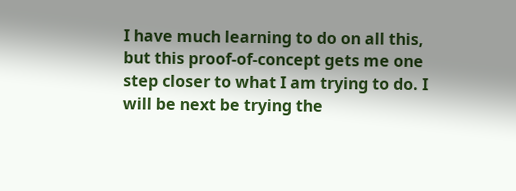I have much learning to do on all this, but this proof-of-concept gets me one step closer to what I am trying to do. I will be next be trying the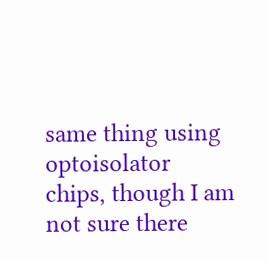same thing using optoisolator chips, though I am not sure there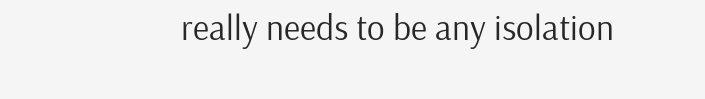really needs to be any isolation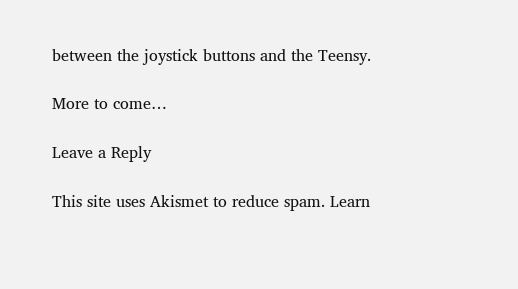between the joystick buttons and the Teensy.

More to come…

Leave a Reply

This site uses Akismet to reduce spam. Learn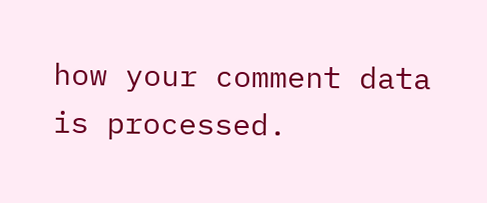how your comment data is processed.